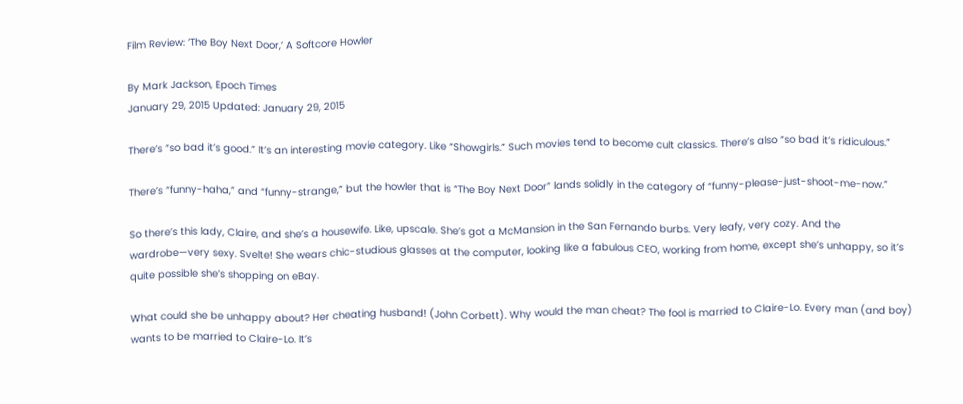Film Review: ‘The Boy Next Door,’ A Softcore Howler

By Mark Jackson, Epoch Times
January 29, 2015 Updated: January 29, 2015

There’s “so bad it’s good.” It’s an interesting movie category. Like “Showgirls.” Such movies tend to become cult classics. There’s also “so bad it’s ridiculous.”

There’s “funny-haha,” and “funny-strange,” but the howler that is “The Boy Next Door” lands solidly in the category of “funny-please-just-shoot-me-now.”

So there’s this lady, Claire, and she’s a housewife. Like, upscale. She’s got a McMansion in the San Fernando burbs. Very leafy, very cozy. And the wardrobe—very sexy. Svelte! She wears chic-studious glasses at the computer, looking like a fabulous CEO, working from home, except she’s unhappy, so it’s quite possible she’s shopping on eBay.

What could she be unhappy about? Her cheating husband! (John Corbett). Why would the man cheat? The fool is married to Claire-Lo. Every man (and boy) wants to be married to Claire-Lo. It’s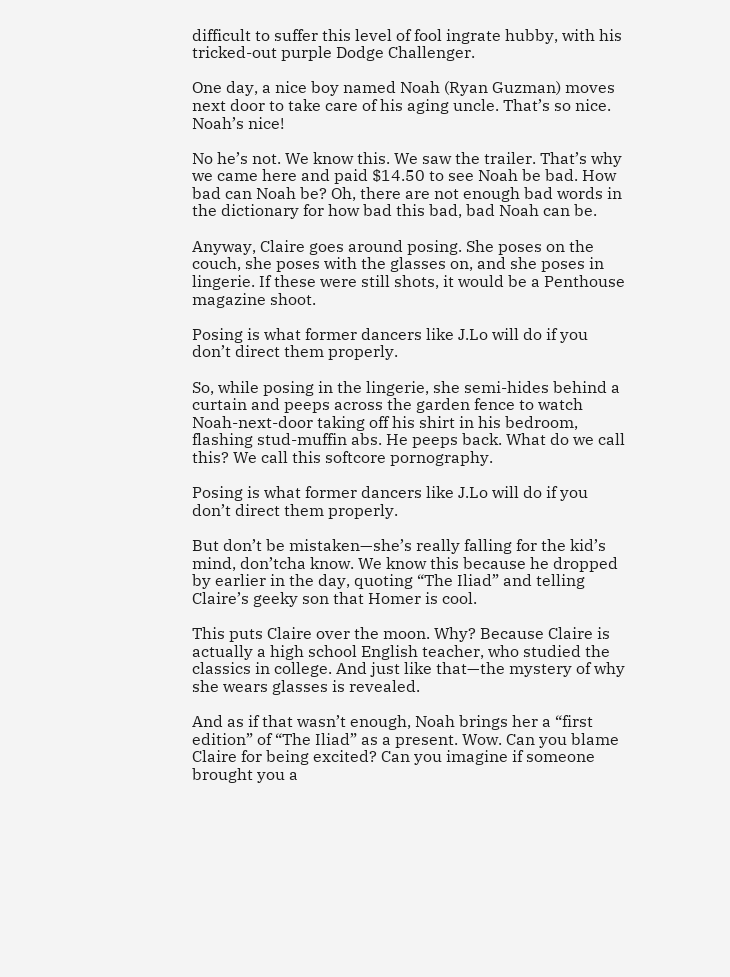difficult to suffer this level of fool ingrate hubby, with his tricked-out purple Dodge Challenger.

One day, a nice boy named Noah (Ryan Guzman) moves next door to take care of his aging uncle. That’s so nice. Noah’s nice!

No he’s not. We know this. We saw the trailer. That’s why we came here and paid $14.50 to see Noah be bad. How bad can Noah be? Oh, there are not enough bad words in the dictionary for how bad this bad, bad Noah can be.

Anyway, Claire goes around posing. She poses on the couch, she poses with the glasses on, and she poses in lingerie. If these were still shots, it would be a Penthouse magazine shoot.

Posing is what former dancers like J.Lo will do if you don’t direct them properly.

So, while posing in the lingerie, she semi-hides behind a curtain and peeps across the garden fence to watch Noah-next-door taking off his shirt in his bedroom, flashing stud-muffin abs. He peeps back. What do we call this? We call this softcore pornography.

Posing is what former dancers like J.Lo will do if you don’t direct them properly.

But don’t be mistaken—she’s really falling for the kid’s mind, don’tcha know. We know this because he dropped by earlier in the day, quoting “The Iliad” and telling Claire’s geeky son that Homer is cool.

This puts Claire over the moon. Why? Because Claire is actually a high school English teacher, who studied the classics in college. And just like that—the mystery of why she wears glasses is revealed.

And as if that wasn’t enough, Noah brings her a “first edition” of “The Iliad” as a present. Wow. Can you blame Claire for being excited? Can you imagine if someone brought you a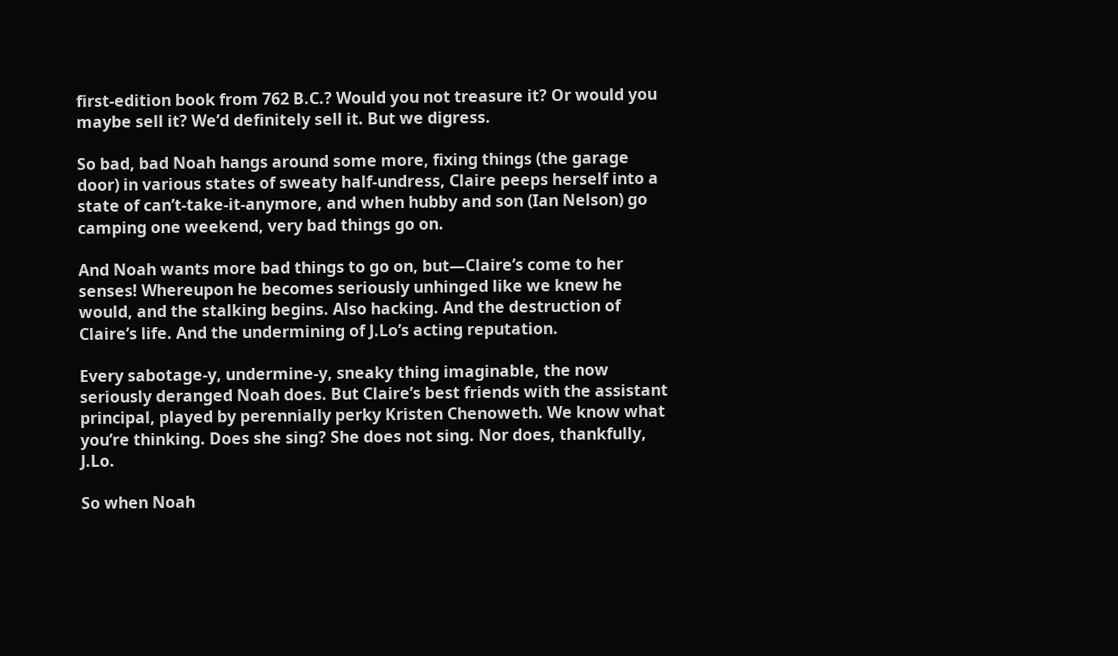first-edition book from 762 B.C.? Would you not treasure it? Or would you maybe sell it? We’d definitely sell it. But we digress.

So bad, bad Noah hangs around some more, fixing things (the garage door) in various states of sweaty half-undress, Claire peeps herself into a state of can’t-take-it-anymore, and when hubby and son (Ian Nelson) go camping one weekend, very bad things go on.

And Noah wants more bad things to go on, but—Claire’s come to her senses! Whereupon he becomes seriously unhinged like we knew he would, and the stalking begins. Also hacking. And the destruction of Claire’s life. And the undermining of J.Lo’s acting reputation.

Every sabotage-y, undermine-y, sneaky thing imaginable, the now seriously deranged Noah does. But Claire’s best friends with the assistant principal, played by perennially perky Kristen Chenoweth. We know what you’re thinking. Does she sing? She does not sing. Nor does, thankfully, J.Lo.

So when Noah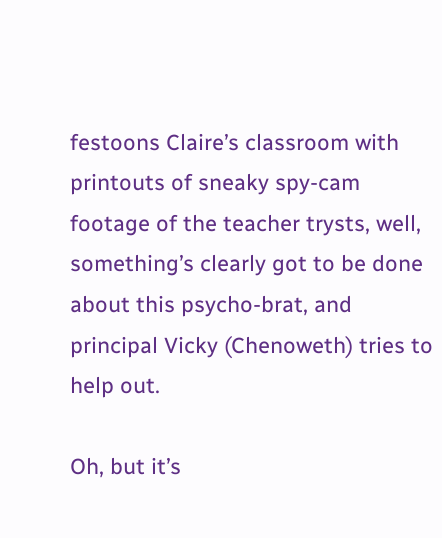festoons Claire’s classroom with printouts of sneaky spy-cam footage of the teacher trysts, well, something’s clearly got to be done about this psycho-brat, and principal Vicky (Chenoweth) tries to help out.

Oh, but it’s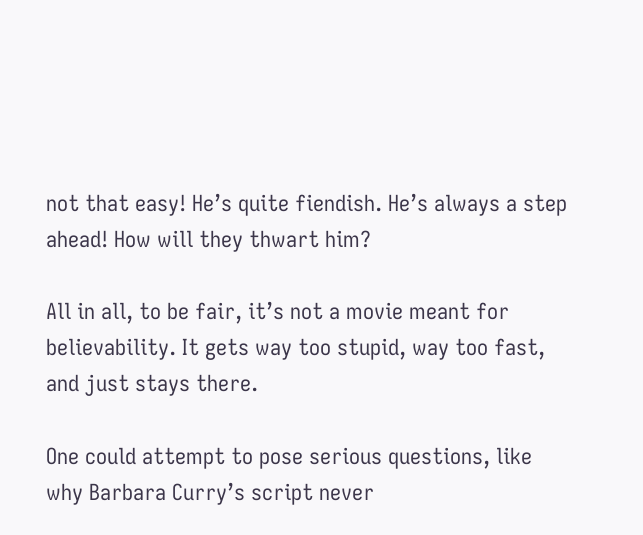not that easy! He’s quite fiendish. He’s always a step ahead! How will they thwart him?

All in all, to be fair, it’s not a movie meant for believability. It gets way too stupid, way too fast, and just stays there.

One could attempt to pose serious questions, like why Barbara Curry’s script never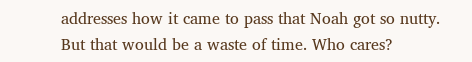addresses how it came to pass that Noah got so nutty. But that would be a waste of time. Who cares?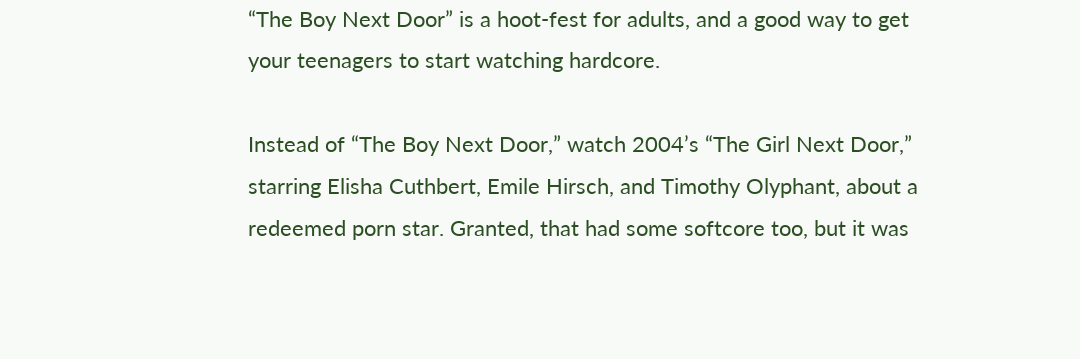“The Boy Next Door” is a hoot-fest for adults, and a good way to get your teenagers to start watching hardcore.

Instead of “The Boy Next Door,” watch 2004’s “The Girl Next Door,” starring Elisha Cuthbert, Emile Hirsch, and Timothy Olyphant, about a redeemed porn star. Granted, that had some softcore too, but it was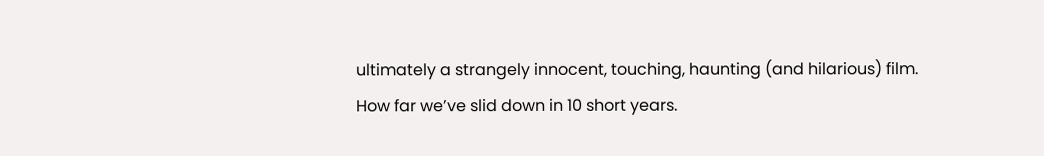ultimately a strangely innocent, touching, haunting (and hilarious) film. How far we’ve slid down in 10 short years.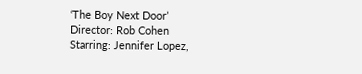‘The Boy Next Door’
Director: Rob Cohen
Starring: Jennifer Lopez,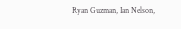Ryan Guzman, Ian Nelson,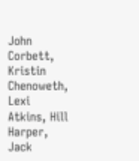John Corbett, Kristin Chenoweth, Lexi Atkins, Hill Harper, Jack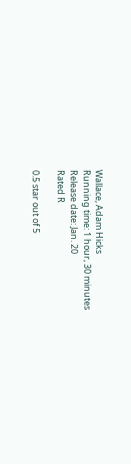Wallace, Adam Hicks
Running time: 1 hour, 30 minutes
Release date: Jan. 20
Rated R

0.5 star out of 5